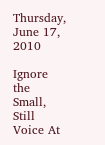Thursday, June 17, 2010

Ignore the Small, Still Voice At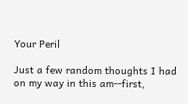Your Peril

Just a few random thoughts I had on my way in this am--first,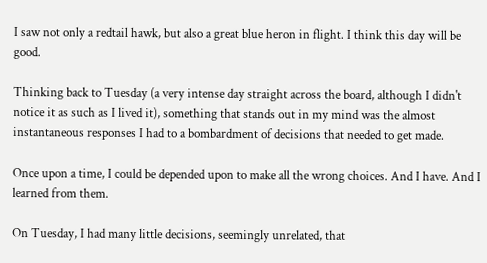I saw not only a redtail hawk, but also a great blue heron in flight. I think this day will be good.

Thinking back to Tuesday (a very intense day straight across the board, although I didn't notice it as such as I lived it), something that stands out in my mind was the almost instantaneous responses I had to a bombardment of decisions that needed to get made.

Once upon a time, I could be depended upon to make all the wrong choices. And I have. And I learned from them.

On Tuesday, I had many little decisions, seemingly unrelated, that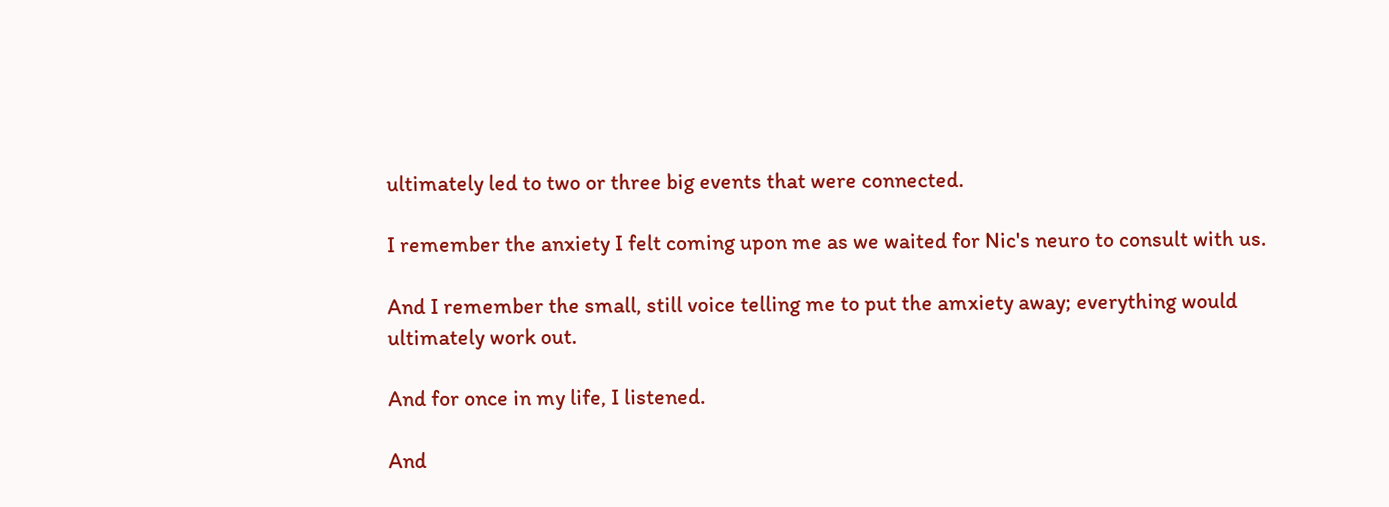ultimately led to two or three big events that were connected.

I remember the anxiety I felt coming upon me as we waited for Nic's neuro to consult with us.

And I remember the small, still voice telling me to put the amxiety away; everything would ultimately work out.

And for once in my life, I listened.

And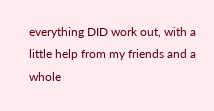everything DID work out, with a little help from my friends and a whole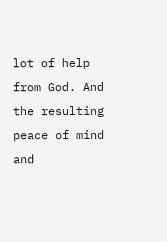lot of help from God. And the resulting peace of mind and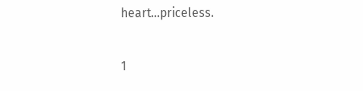heart...priceless.

1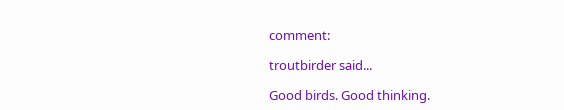comment:

troutbirder said...

Good birds. Good thinking.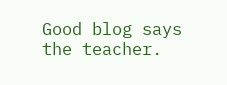Good blog says the teacher.